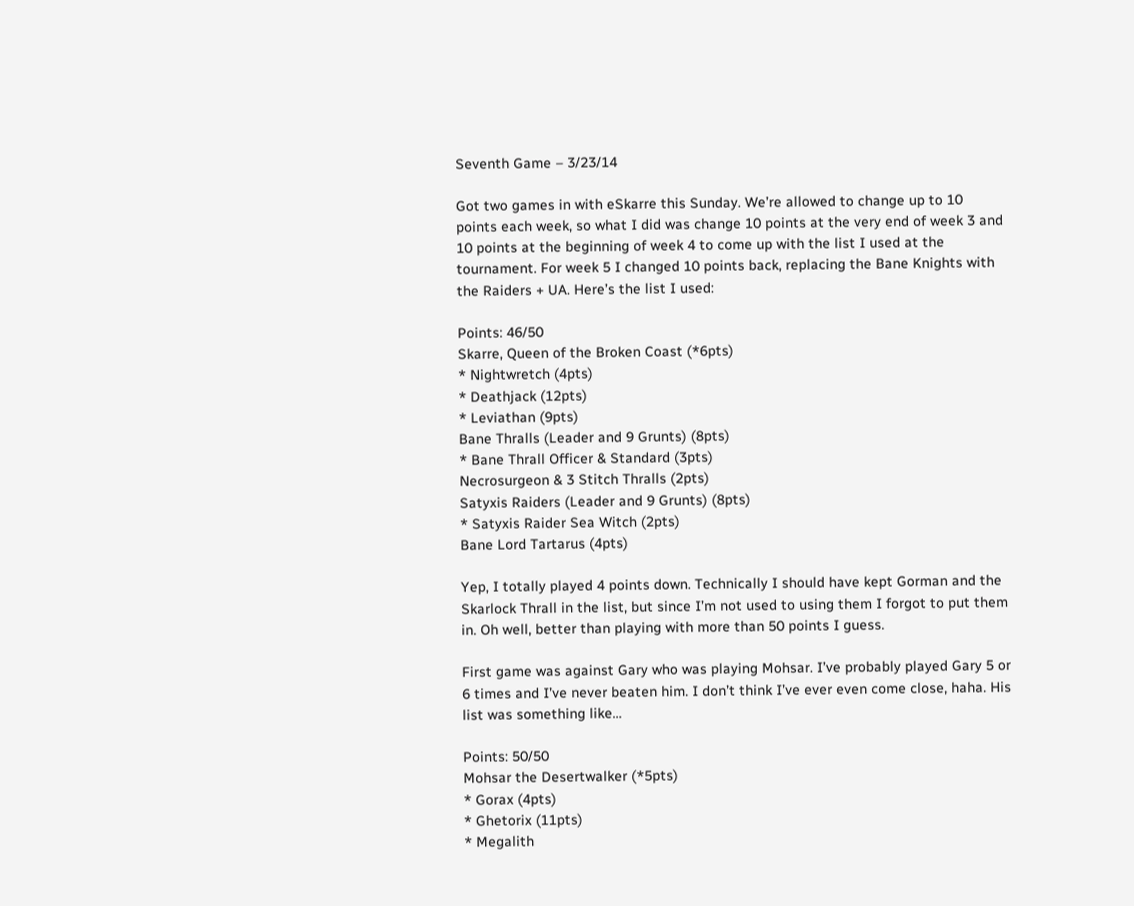Seventh Game – 3/23/14

Got two games in with eSkarre this Sunday. We’re allowed to change up to 10 points each week, so what I did was change 10 points at the very end of week 3 and 10 points at the beginning of week 4 to come up with the list I used at the tournament. For week 5 I changed 10 points back, replacing the Bane Knights with the Raiders + UA. Here’s the list I used:

Points: 46/50
Skarre, Queen of the Broken Coast (*6pts)
* Nightwretch (4pts)
* Deathjack (12pts)
* Leviathan (9pts)
Bane Thralls (Leader and 9 Grunts) (8pts)
* Bane Thrall Officer & Standard (3pts)
Necrosurgeon & 3 Stitch Thralls (2pts)
Satyxis Raiders (Leader and 9 Grunts) (8pts)
* Satyxis Raider Sea Witch (2pts)
Bane Lord Tartarus (4pts)

Yep, I totally played 4 points down. Technically I should have kept Gorman and the Skarlock Thrall in the list, but since I’m not used to using them I forgot to put them in. Oh well, better than playing with more than 50 points I guess.

First game was against Gary who was playing Mohsar. I’ve probably played Gary 5 or 6 times and I’ve never beaten him. I don’t think I’ve ever even come close, haha. His list was something like…

Points: 50/50
Mohsar the Desertwalker (*5pts)
* Gorax (4pts)
* Ghetorix (11pts)
* Megalith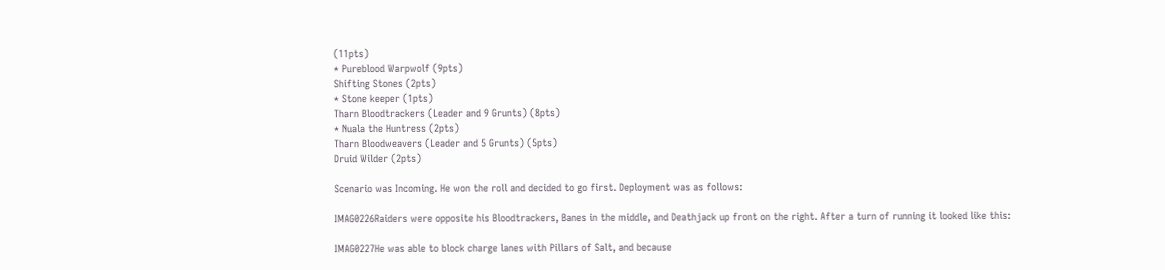(11pts)
* Pureblood Warpwolf (9pts)
Shifting Stones (2pts)
* Stone keeper (1pts)
Tharn Bloodtrackers (Leader and 9 Grunts) (8pts)
* Nuala the Huntress (2pts)
Tharn Bloodweavers (Leader and 5 Grunts) (5pts)
Druid Wilder (2pts)

Scenario was Incoming. He won the roll and decided to go first. Deployment was as follows:

IMAG0226Raiders were opposite his Bloodtrackers, Banes in the middle, and Deathjack up front on the right. After a turn of running it looked like this:

IMAG0227He was able to block charge lanes with Pillars of Salt, and because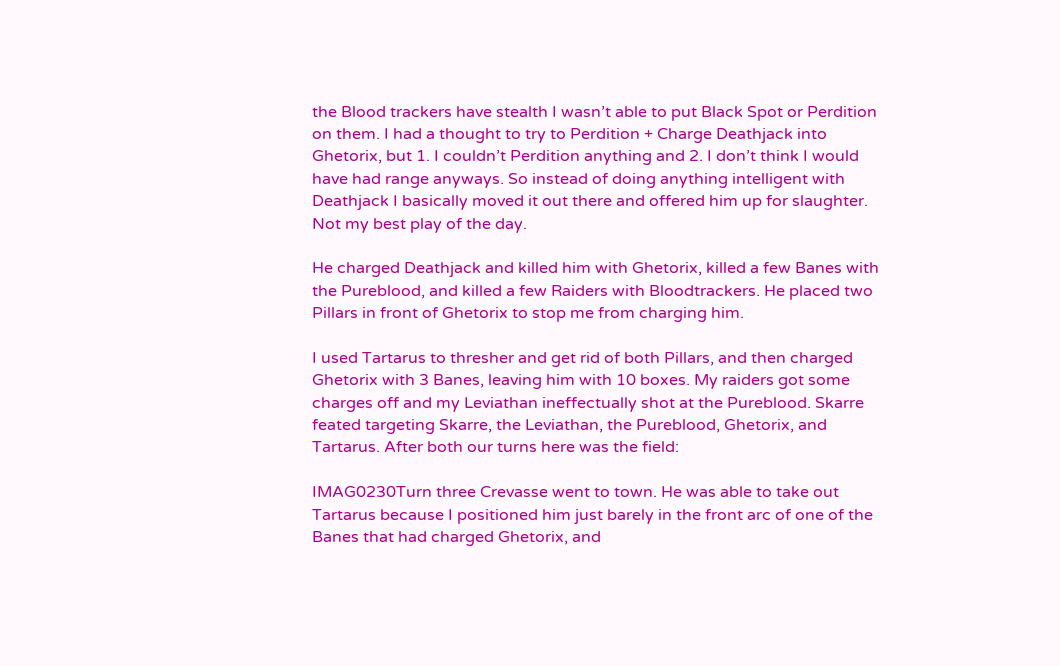the Blood trackers have stealth I wasn’t able to put Black Spot or Perdition on them. I had a thought to try to Perdition + Charge Deathjack into Ghetorix, but 1. I couldn’t Perdition anything and 2. I don’t think I would have had range anyways. So instead of doing anything intelligent with Deathjack I basically moved it out there and offered him up for slaughter. Not my best play of the day.

He charged Deathjack and killed him with Ghetorix, killed a few Banes with the Pureblood, and killed a few Raiders with Bloodtrackers. He placed two Pillars in front of Ghetorix to stop me from charging him.

I used Tartarus to thresher and get rid of both Pillars, and then charged Ghetorix with 3 Banes, leaving him with 10 boxes. My raiders got some charges off and my Leviathan ineffectually shot at the Pureblood. Skarre feated targeting Skarre, the Leviathan, the Pureblood, Ghetorix, and Tartarus. After both our turns here was the field:

IMAG0230Turn three Crevasse went to town. He was able to take out Tartarus because I positioned him just barely in the front arc of one of the Banes that had charged Ghetorix, and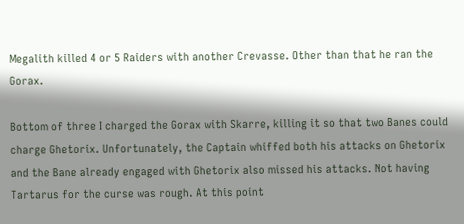Megalith killed 4 or 5 Raiders with another Crevasse. Other than that he ran the Gorax.

Bottom of three I charged the Gorax with Skarre, killing it so that two Banes could charge Ghetorix. Unfortunately, the Captain whiffed both his attacks on Ghetorix and the Bane already engaged with Ghetorix also missed his attacks. Not having Tartarus for the curse was rough. At this point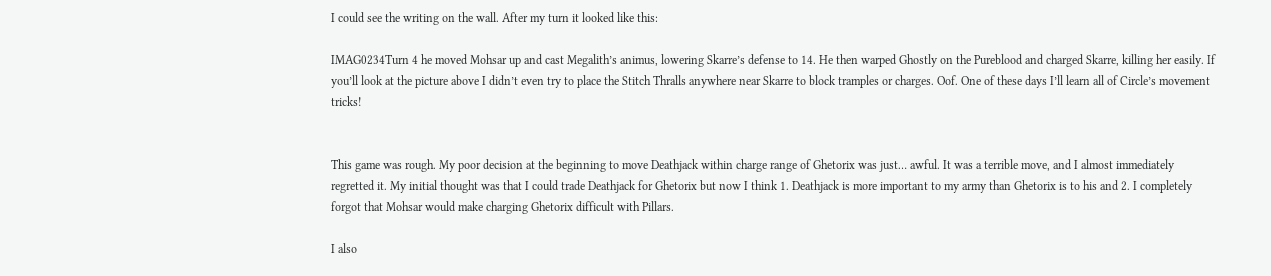I could see the writing on the wall. After my turn it looked like this:

IMAG0234Turn 4 he moved Mohsar up and cast Megalith’s animus, lowering Skarre’s defense to 14. He then warped Ghostly on the Pureblood and charged Skarre, killing her easily. If you’ll look at the picture above I didn’t even try to place the Stitch Thralls anywhere near Skarre to block tramples or charges. Oof. One of these days I’ll learn all of Circle’s movement tricks!


This game was rough. My poor decision at the beginning to move Deathjack within charge range of Ghetorix was just… awful. It was a terrible move, and I almost immediately regretted it. My initial thought was that I could trade Deathjack for Ghetorix but now I think 1. Deathjack is more important to my army than Ghetorix is to his and 2. I completely forgot that Mohsar would make charging Ghetorix difficult with Pillars.

I also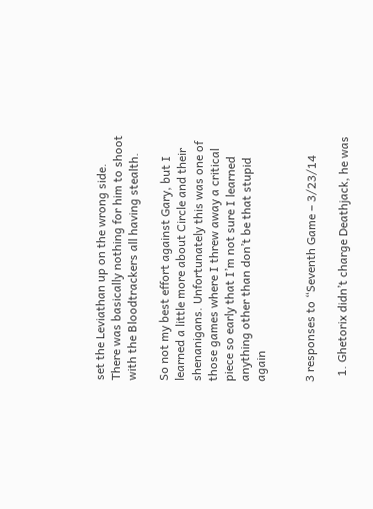set the Leviathan up on the wrong side. There was basically nothing for him to shoot with the Bloodtrackers all having stealth.

So not my best effort against Gary, but I learned a little more about Circle and their shenanigans. Unfortunately this was one of those games where I threw away a critical piece so early that I’m not sure I learned anything other than don’t be that stupid again


3 responses to “Seventh Game – 3/23/14

  1. Ghetorix didn’t charge Deathjack, he was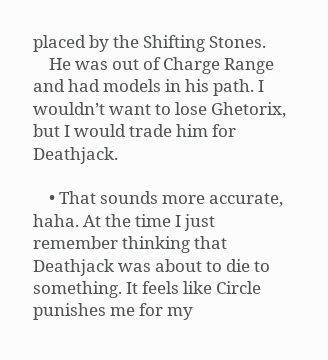placed by the Shifting Stones.
    He was out of Charge Range and had models in his path. I wouldn’t want to lose Ghetorix, but I would trade him for Deathjack.

    • That sounds more accurate, haha. At the time I just remember thinking that Deathjack was about to die to something. It feels like Circle punishes me for my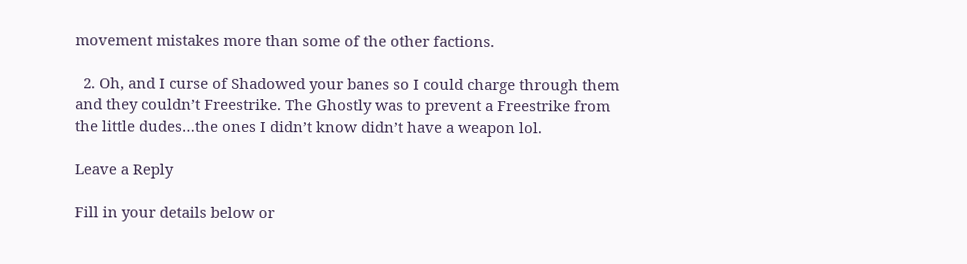movement mistakes more than some of the other factions.

  2. Oh, and I curse of Shadowed your banes so I could charge through them and they couldn’t Freestrike. The Ghostly was to prevent a Freestrike from the little dudes…the ones I didn’t know didn’t have a weapon lol.

Leave a Reply

Fill in your details below or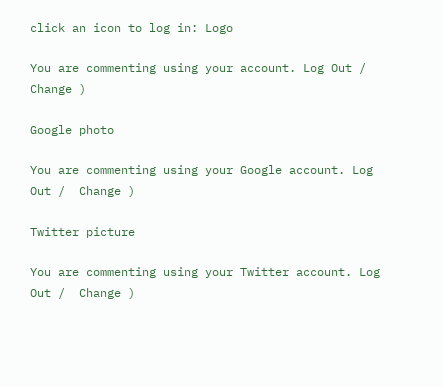click an icon to log in: Logo

You are commenting using your account. Log Out /  Change )

Google photo

You are commenting using your Google account. Log Out /  Change )

Twitter picture

You are commenting using your Twitter account. Log Out /  Change )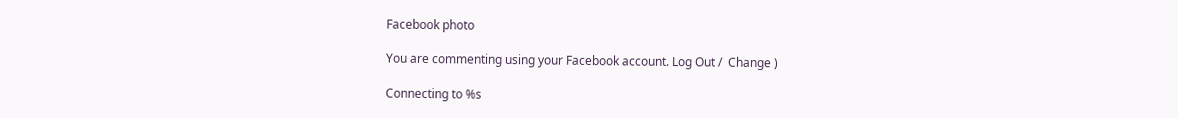Facebook photo

You are commenting using your Facebook account. Log Out /  Change )

Connecting to %s